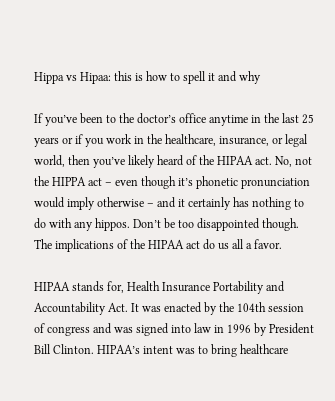Hippa vs Hipaa: this is how to spell it and why

If you’ve been to the doctor’s office anytime in the last 25 years or if you work in the healthcare, insurance, or legal world, then you’ve likely heard of the HIPAA act. No, not the HIPPA act – even though it’s phonetic pronunciation would imply otherwise – and it certainly has nothing to do with any hippos. Don’t be too disappointed though. The implications of the HIPAA act do us all a favor.

HIPAA stands for, Health Insurance Portability and Accountability Act. It was enacted by the 104th session of congress and was signed into law in 1996 by President Bill Clinton. HIPAA’s intent was to bring healthcare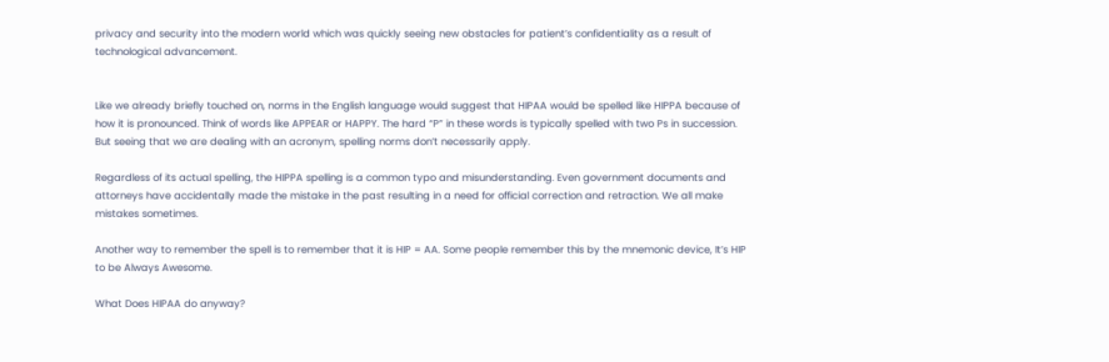privacy and security into the modern world which was quickly seeing new obstacles for patient’s confidentiality as a result of technological advancement.


Like we already briefly touched on, norms in the English language would suggest that HIPAA would be spelled like HIPPA because of how it is pronounced. Think of words like APPEAR or HAPPY. The hard “P” in these words is typically spelled with two Ps in succession. But seeing that we are dealing with an acronym, spelling norms don’t necessarily apply.

Regardless of its actual spelling, the HIPPA spelling is a common typo and misunderstanding. Even government documents and attorneys have accidentally made the mistake in the past resulting in a need for official correction and retraction. We all make mistakes sometimes.

Another way to remember the spell is to remember that it is HIP = AA. Some people remember this by the mnemonic device, It’s HIP to be Always Awesome.

What Does HIPAA do anyway?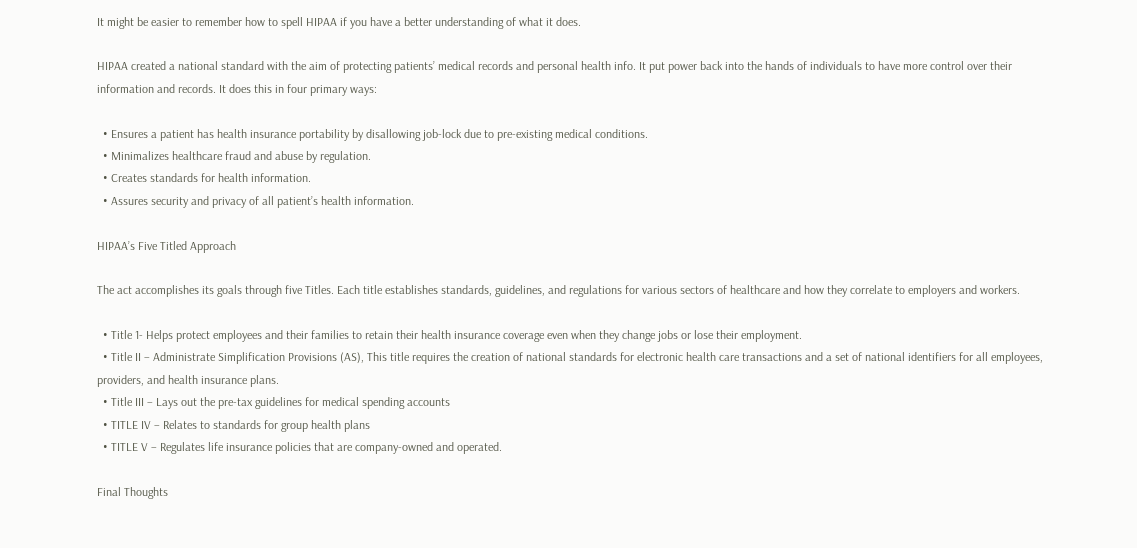It might be easier to remember how to spell HIPAA if you have a better understanding of what it does.

HIPAA created a national standard with the aim of protecting patients’ medical records and personal health info. It put power back into the hands of individuals to have more control over their information and records. It does this in four primary ways:

  • Ensures a patient has health insurance portability by disallowing job-lock due to pre-existing medical conditions.
  • Minimalizes healthcare fraud and abuse by regulation.
  • Creates standards for health information.
  • Assures security and privacy of all patient’s health information.

HIPAA’s Five Titled Approach

The act accomplishes its goals through five Titles. Each title establishes standards, guidelines, and regulations for various sectors of healthcare and how they correlate to employers and workers.

  • Title 1- Helps protect employees and their families to retain their health insurance coverage even when they change jobs or lose their employment.
  • Title II – Administrate Simplification Provisions (AS), This title requires the creation of national standards for electronic health care transactions and a set of national identifiers for all employees, providers, and health insurance plans.
  • Title III – Lays out the pre-tax guidelines for medical spending accounts
  • TITLE IV – Relates to standards for group health plans
  • TITLE V – Regulates life insurance policies that are company-owned and operated.

Final Thoughts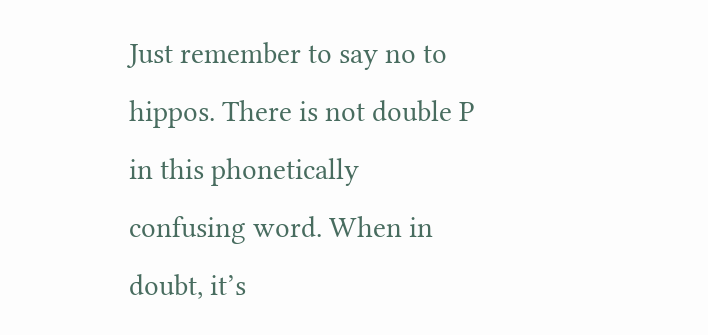Just remember to say no to hippos. There is not double P in this phonetically confusing word. When in doubt, it’s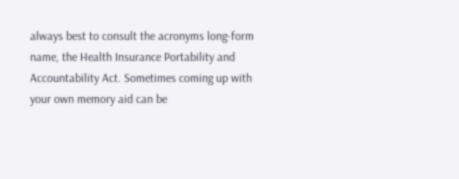always best to consult the acronyms long-form name, the Health Insurance Portability and Accountability Act. Sometimes coming up with your own memory aid can be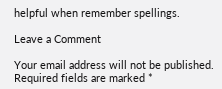helpful when remember spellings.

Leave a Comment

Your email address will not be published. Required fields are marked *